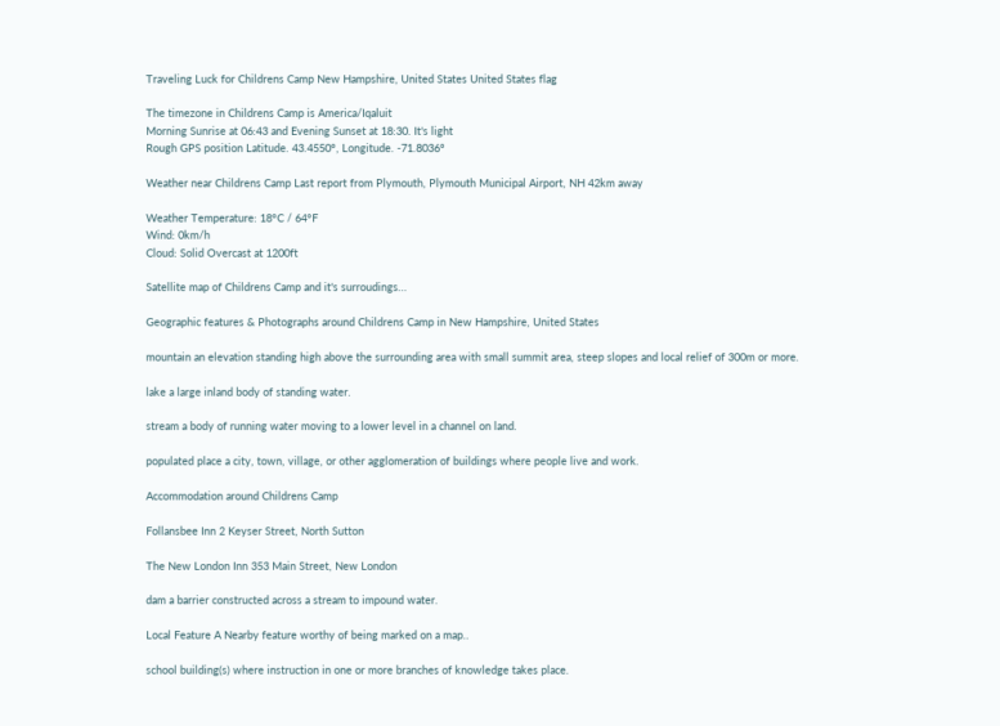Traveling Luck for Childrens Camp New Hampshire, United States United States flag

The timezone in Childrens Camp is America/Iqaluit
Morning Sunrise at 06:43 and Evening Sunset at 18:30. It's light
Rough GPS position Latitude. 43.4550°, Longitude. -71.8036°

Weather near Childrens Camp Last report from Plymouth, Plymouth Municipal Airport, NH 42km away

Weather Temperature: 18°C / 64°F
Wind: 0km/h
Cloud: Solid Overcast at 1200ft

Satellite map of Childrens Camp and it's surroudings...

Geographic features & Photographs around Childrens Camp in New Hampshire, United States

mountain an elevation standing high above the surrounding area with small summit area, steep slopes and local relief of 300m or more.

lake a large inland body of standing water.

stream a body of running water moving to a lower level in a channel on land.

populated place a city, town, village, or other agglomeration of buildings where people live and work.

Accommodation around Childrens Camp

Follansbee Inn 2 Keyser Street, North Sutton

The New London Inn 353 Main Street, New London

dam a barrier constructed across a stream to impound water.

Local Feature A Nearby feature worthy of being marked on a map..

school building(s) where instruction in one or more branches of knowledge takes place.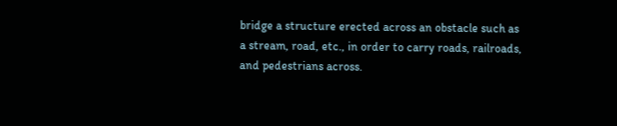bridge a structure erected across an obstacle such as a stream, road, etc., in order to carry roads, railroads, and pedestrians across.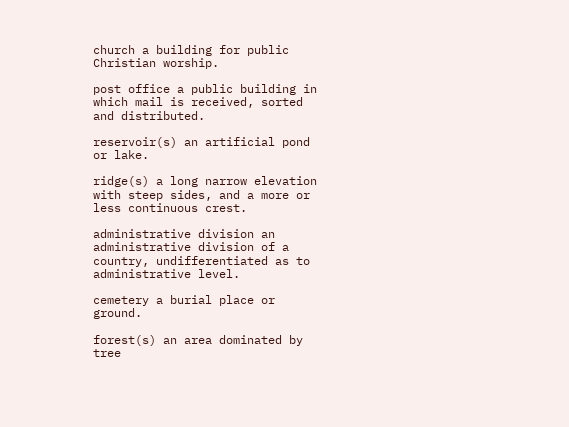church a building for public Christian worship.

post office a public building in which mail is received, sorted and distributed.

reservoir(s) an artificial pond or lake.

ridge(s) a long narrow elevation with steep sides, and a more or less continuous crest.

administrative division an administrative division of a country, undifferentiated as to administrative level.

cemetery a burial place or ground.

forest(s) an area dominated by tree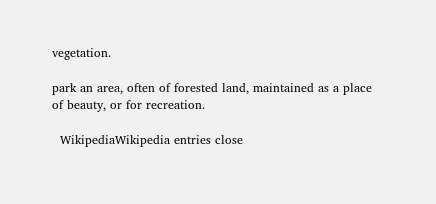vegetation.

park an area, often of forested land, maintained as a place of beauty, or for recreation.

  WikipediaWikipedia entries close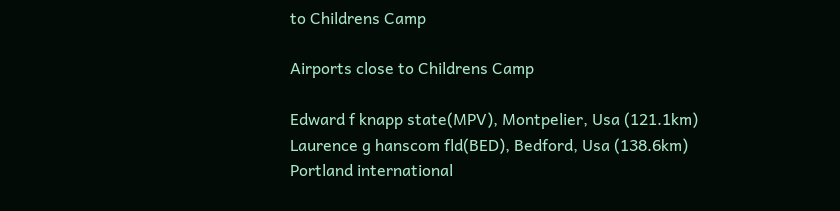to Childrens Camp

Airports close to Childrens Camp

Edward f knapp state(MPV), Montpelier, Usa (121.1km)
Laurence g hanscom fld(BED), Bedford, Usa (138.6km)
Portland international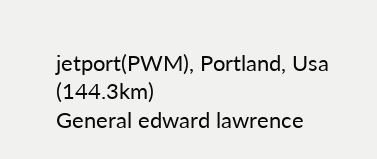jetport(PWM), Portland, Usa (144.3km)
General edward lawrence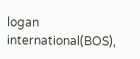logan international(BOS),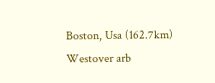Boston, Usa (162.7km)
Westover arb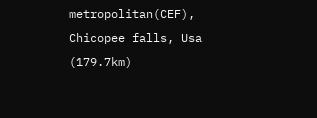metropolitan(CEF), Chicopee falls, Usa (179.7km)